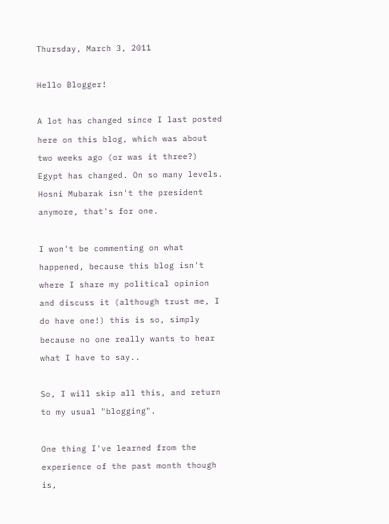Thursday, March 3, 2011

Hello Blogger!

A lot has changed since I last posted here on this blog, which was about two weeks ago (or was it three?)
Egypt has changed. On so many levels. Hosni Mubarak isn't the president anymore, that's for one.

I won't be commenting on what happened, because this blog isn't where I share my political opinion and discuss it (although trust me, I do have one!) this is so, simply because no one really wants to hear what I have to say..

So, I will skip all this, and return to my usual "blogging".

One thing I've learned from the experience of the past month though is,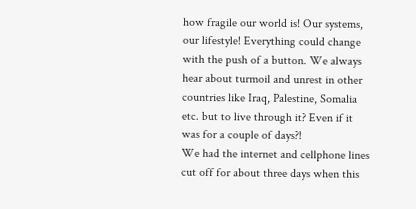how fragile our world is! Our systems, our lifestyle! Everything could change with the push of a button. We always hear about turmoil and unrest in other countries like Iraq, Palestine, Somalia etc. but to live through it? Even if it was for a couple of days?!
We had the internet and cellphone lines cut off for about three days when this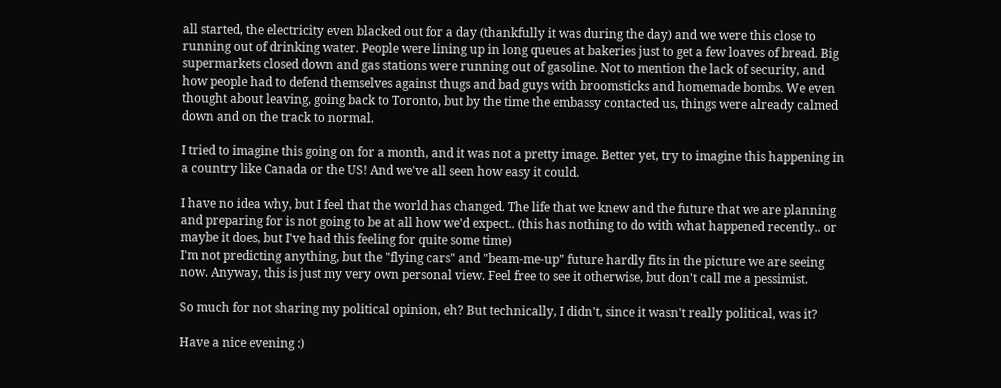all started, the electricity even blacked out for a day (thankfully it was during the day) and we were this close to running out of drinking water. People were lining up in long queues at bakeries just to get a few loaves of bread. Big supermarkets closed down and gas stations were running out of gasoline. Not to mention the lack of security, and how people had to defend themselves against thugs and bad guys with broomsticks and homemade bombs. We even thought about leaving, going back to Toronto, but by the time the embassy contacted us, things were already calmed down and on the track to normal.

I tried to imagine this going on for a month, and it was not a pretty image. Better yet, try to imagine this happening in a country like Canada or the US! And we've all seen how easy it could.

I have no idea why, but I feel that the world has changed. The life that we knew and the future that we are planning and preparing for is not going to be at all how we'd expect.. (this has nothing to do with what happened recently.. or maybe it does, but I've had this feeling for quite some time)
I'm not predicting anything, but the "flying cars" and "beam-me-up" future hardly fits in the picture we are seeing now. Anyway, this is just my very own personal view. Feel free to see it otherwise, but don't call me a pessimist.

So much for not sharing my political opinion, eh? But technically, I didn't, since it wasn't really political, was it?

Have a nice evening :)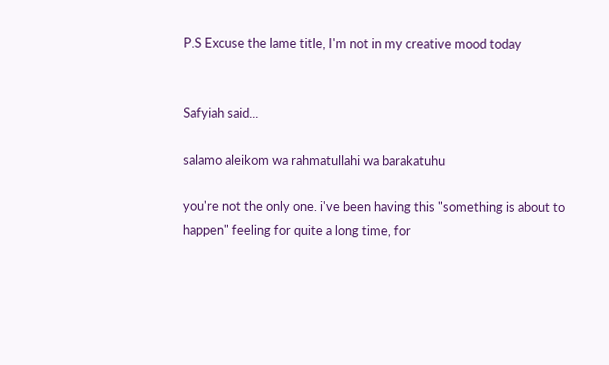P.S Excuse the lame title, I'm not in my creative mood today


Safyiah said...

salamo aleikom wa rahmatullahi wa barakatuhu

you're not the only one. i've been having this "something is about to happen" feeling for quite a long time, for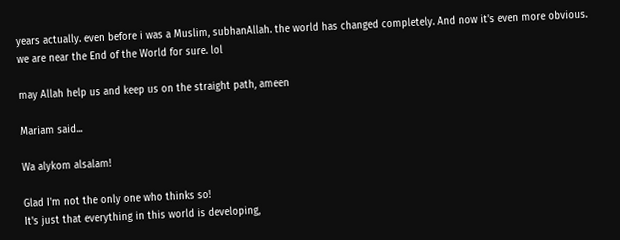years actually. even before i was a Muslim, subhanAllah. the world has changed completely. And now it's even more obvious.
we are near the End of the World for sure. lol

may Allah help us and keep us on the straight path, ameen

Mariam said...

Wa alykom alsalam!

Glad I'm not the only one who thinks so!
It's just that everything in this world is developing,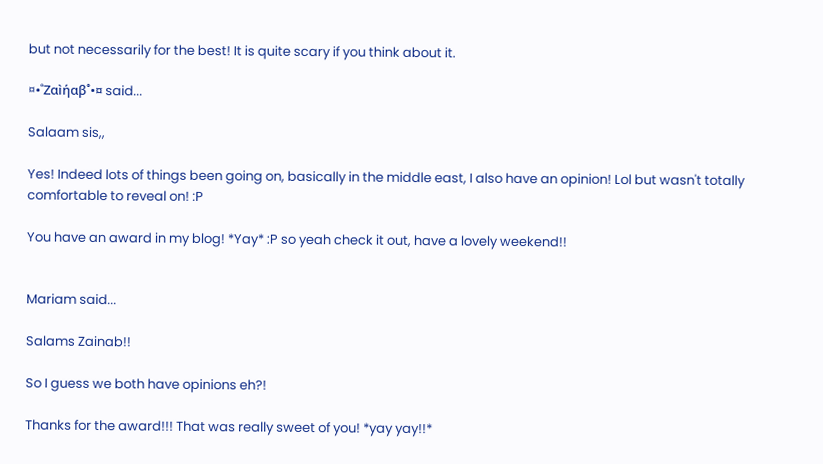but not necessarily for the best! It is quite scary if you think about it.

¤•˚Zαìήαβ˚•¤ said...

Salaam sis,,

Yes! Indeed lots of things been going on, basically in the middle east, I also have an opinion! Lol but wasn't totally comfortable to reveal on! :P

You have an award in my blog! *Yay* :P so yeah check it out, have a lovely weekend!!


Mariam said...

Salams Zainab!!

So I guess we both have opinions eh?!

Thanks for the award!!! That was really sweet of you! *yay yay!!*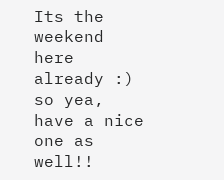Its the weekend here already :) so yea, have a nice one as well!!